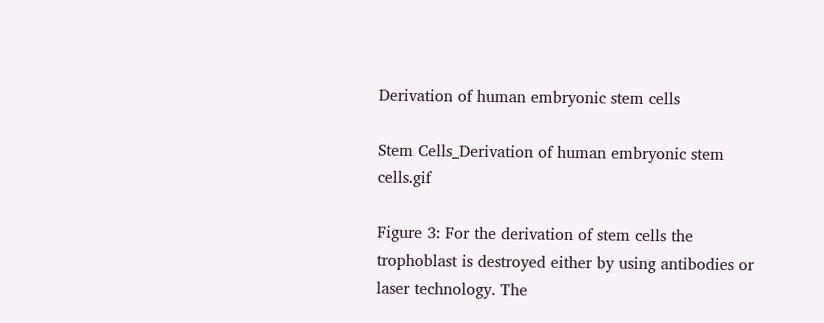Derivation of human embryonic stem cells

Stem Cells_Derivation of human embryonic stem cells.gif

Figure 3: For the derivation of stem cells the trophoblast is destroyed either by using antibodies or laser technology. The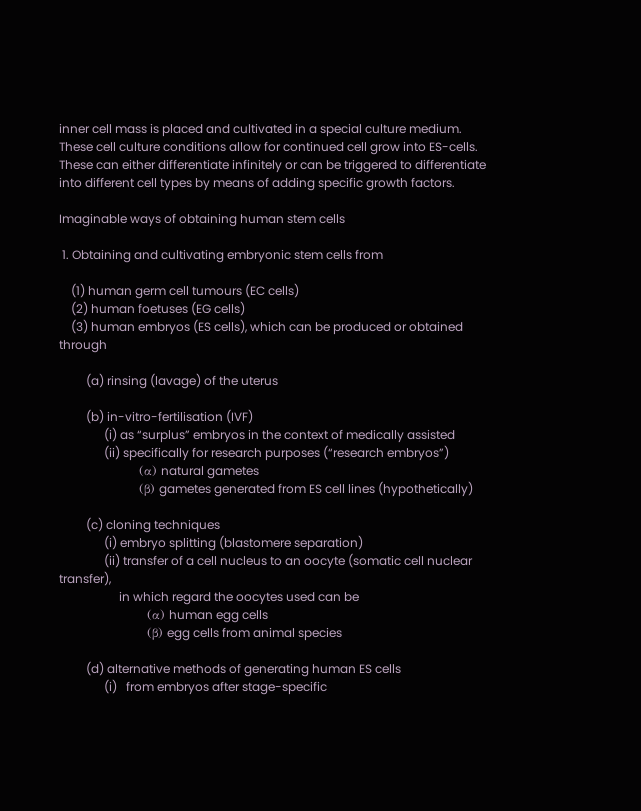inner cell mass is placed and cultivated in a special culture medium. These cell culture conditions allow for continued cell grow into ES-cells. These can either differentiate infinitely or can be triggered to differentiate into different cell types by means of adding specific growth factors.

Imaginable ways of obtaining human stem cells

 1. Obtaining and cultivating embryonic stem cells from

    (1) human germ cell tumours (EC cells)
    (2) human foetuses (EG cells)
    (3) human embryos (ES cells), which can be produced or obtained through

         (a) rinsing (lavage) of the uterus

         (b) in-vitro-fertilisation (IVF)
               (i) as “surplus” embryos in the context of medically assisted
               (ii) specifically for research purposes (“research embryos”)
                    (α) natural gametes
                    (β) gametes generated from ES cell lines (hypothetically)

         (c) cloning techniques
               (i) embryo splitting (blastomere separation)
               (ii) transfer of a cell nucleus to an oocyte (somatic cell nuclear transfer),
                    in which regard the oocytes used can be
                      (α) human egg cells
                      (β) egg cells from animal species

         (d) alternative methods of generating human ES cells
               (i)   from embryos after stage-specific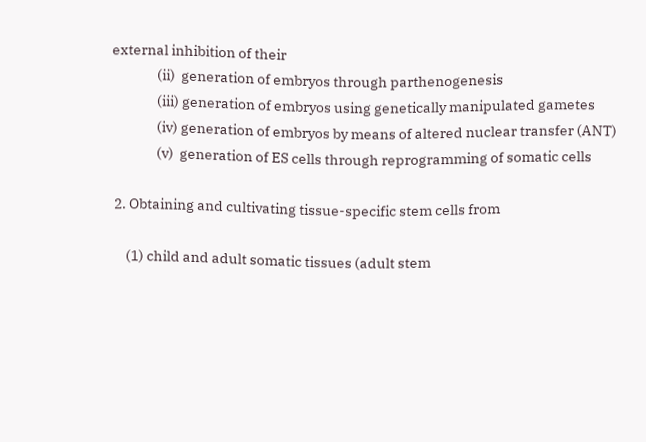external inhibition of their
               (ii)  generation of embryos through parthenogenesis
               (iii) generation of embryos using genetically manipulated gametes
               (iv) generation of embryos by means of altered nuclear transfer (ANT)
               (v)  generation of ES cells through reprogramming of somatic cells

 2. Obtaining and cultivating tissue-specific stem cells from

     (1) child and adult somatic tissues (adult stem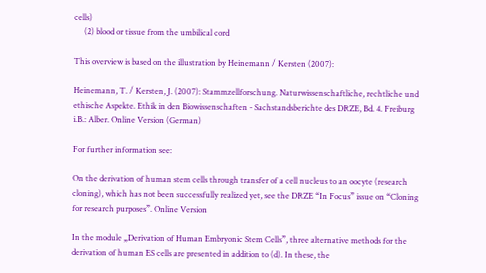cells)
     (2) blood or tissue from the umbilical cord

This overview is based on the illustration by Heinemann / Kersten (2007):

Heinemann, T. / Kersten, J. (2007): Stammzellforschung. Naturwissenschaftliche, rechtliche und ethische Aspekte. Ethik in den Biowissenschaften - Sachstandsberichte des DRZE, Bd. 4. Freiburg i.B.: Alber. Online Version (German)

For further information see:

On the derivation of human stem cells through transfer of a cell nucleus to an oocyte (research cloning), which has not been successfully realized yet, see the DRZE “In Focus” issue on “Cloning for research purposes”. Online Version

In the module „Derivation of Human Embryonic Stem Cells”, three alternative methods for the derivation of human ES cells are presented in addition to (d). In these, the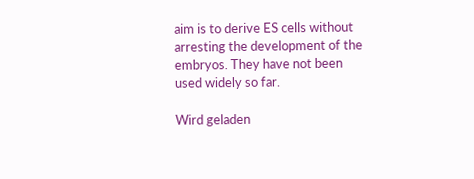aim is to derive ES cells without arresting the development of the embryos. They have not been used widely so far.

Wird geladen